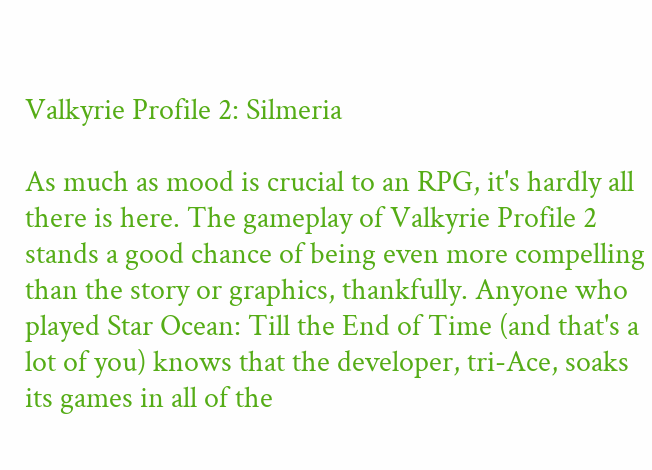Valkyrie Profile 2: Silmeria

As much as mood is crucial to an RPG, it's hardly all there is here. The gameplay of Valkyrie Profile 2 stands a good chance of being even more compelling than the story or graphics, thankfully. Anyone who played Star Ocean: Till the End of Time (and that's a lot of you) knows that the developer, tri-Ace, soaks its games in all of the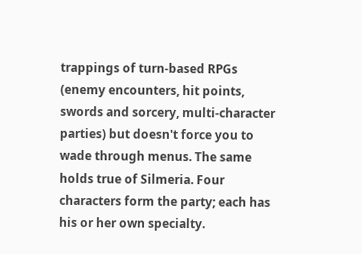trappings of turn-based RPGs (enemy encounters, hit points, swords and sorcery, multi-character parties) but doesn't force you to wade through menus. The same holds true of Silmeria. Four characters form the party; each has his or her own specialty.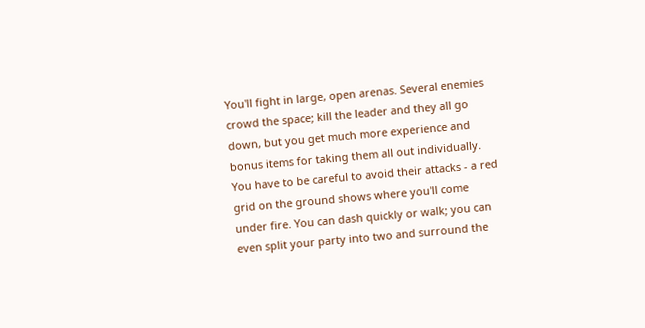You'll fight in large, open arenas. Several enemies crowd the space; kill the leader and they all go down, but you get much more experience and bonus items for taking them all out individually. You have to be careful to avoid their attacks - a red grid on the ground shows where you'll come under fire. You can dash quickly or walk; you can even split your party into two and surround the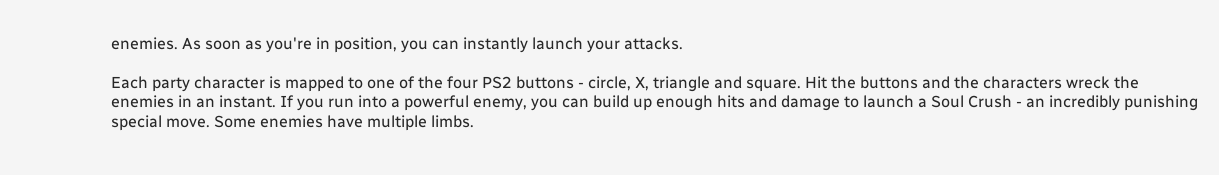enemies. As soon as you're in position, you can instantly launch your attacks.

Each party character is mapped to one of the four PS2 buttons - circle, X, triangle and square. Hit the buttons and the characters wreck the enemies in an instant. If you run into a powerful enemy, you can build up enough hits and damage to launch a Soul Crush - an incredibly punishing special move. Some enemies have multiple limbs.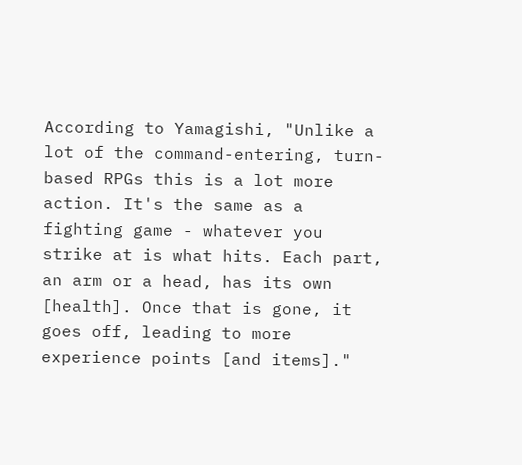According to Yamagishi, "Unlike a lot of the command-entering, turn-based RPGs this is a lot more action. It's the same as a fighting game - whatever you strike at is what hits. Each part, an arm or a head, has its own [health]. Once that is gone, it goes off, leading to more experience points [and items]."